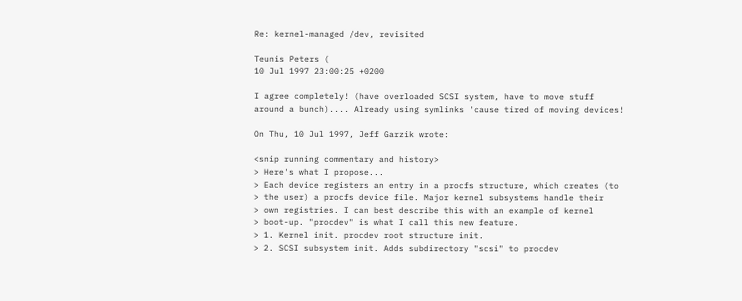Re: kernel-managed /dev, revisited

Teunis Peters (
10 Jul 1997 23:00:25 +0200

I agree completely! (have overloaded SCSI system, have to move stuff
around a bunch).... Already using symlinks 'cause tired of moving devices!

On Thu, 10 Jul 1997, Jeff Garzik wrote:

<snip running commentary and history>
> Here's what I propose...
> Each device registers an entry in a procfs structure, which creates (to
> the user) a procfs device file. Major kernel subsystems handle their
> own registries. I can best describe this with an example of kernel
> boot-up. "procdev" is what I call this new feature.
> 1. Kernel init. procdev root structure init.
> 2. SCSI subsystem init. Adds subdirectory "scsi" to procdev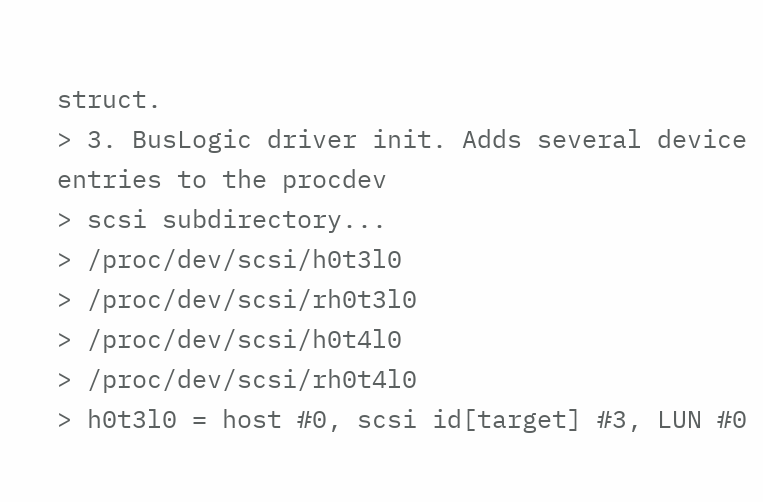struct.
> 3. BusLogic driver init. Adds several device entries to the procdev
> scsi subdirectory...
> /proc/dev/scsi/h0t3l0
> /proc/dev/scsi/rh0t3l0
> /proc/dev/scsi/h0t4l0
> /proc/dev/scsi/rh0t4l0
> h0t3l0 = host #0, scsi id[target] #3, LUN #0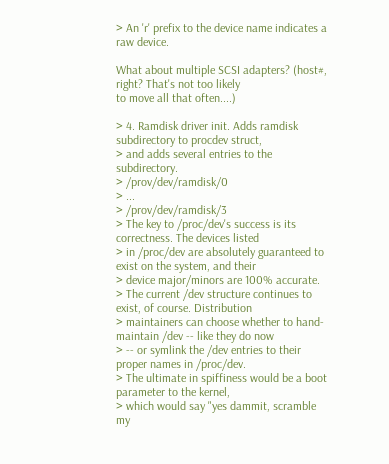> An 'r' prefix to the device name indicates a raw device.

What about multiple SCSI adapters? (host#, right? That's not too likely
to move all that often....)

> 4. Ramdisk driver init. Adds ramdisk subdirectory to procdev struct,
> and adds several entries to the subdirectory.
> /prov/dev/ramdisk/0
> ...
> /prov/dev/ramdisk/3
> The key to /proc/dev's success is its correctness. The devices listed
> in /proc/dev are absolutely guaranteed to exist on the system, and their
> device major/minors are 100% accurate.
> The current /dev structure continues to exist, of course. Distribution
> maintainers can choose whether to hand-maintain /dev -- like they do now
> -- or symlink the /dev entries to their proper names in /proc/dev.
> The ultimate in spiffiness would be a boot parameter to the kernel,
> which would say "yes dammit, scramble my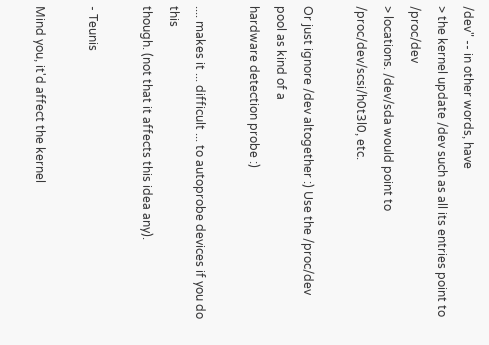/dev" -- in other words, have
> the kernel update /dev such as all its entries point to /proc/dev
> locations. /dev/sda would point to /proc/dev/scsi/h0t3l0, etc.

Or just ignore /dev altogether :) Use the /proc/dev pool as kind of a
hardware detection probe :)

.... makes it ... difficult ... to autoprobe devices if you do this
though. (not that it affects this idea any).

- Teunis

Mind you, it'd affect the kernel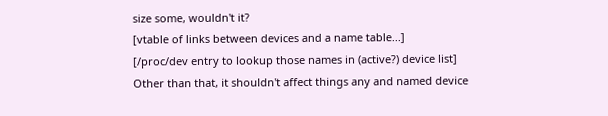size some, wouldn't it?
[vtable of links between devices and a name table...]
[/proc/dev entry to lookup those names in (active?) device list]
Other than that, it shouldn't affect things any and named device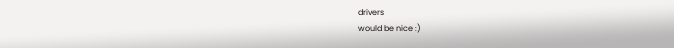drivers
would be nice :)